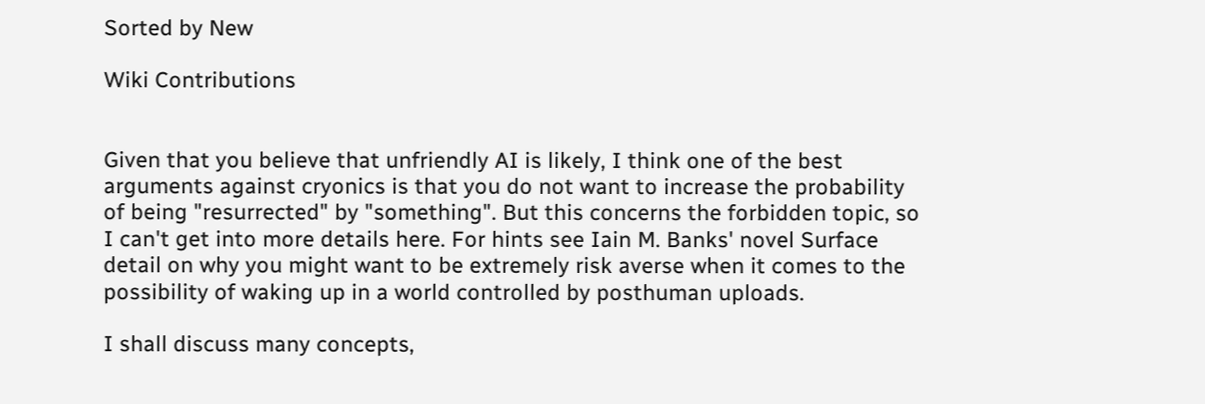Sorted by New

Wiki Contributions


Given that you believe that unfriendly AI is likely, I think one of the best arguments against cryonics is that you do not want to increase the probability of being "resurrected" by "something". But this concerns the forbidden topic, so I can't get into more details here. For hints see Iain M. Banks' novel Surface detail on why you might want to be extremely risk averse when it comes to the possibility of waking up in a world controlled by posthuman uploads.

I shall discuss many concepts,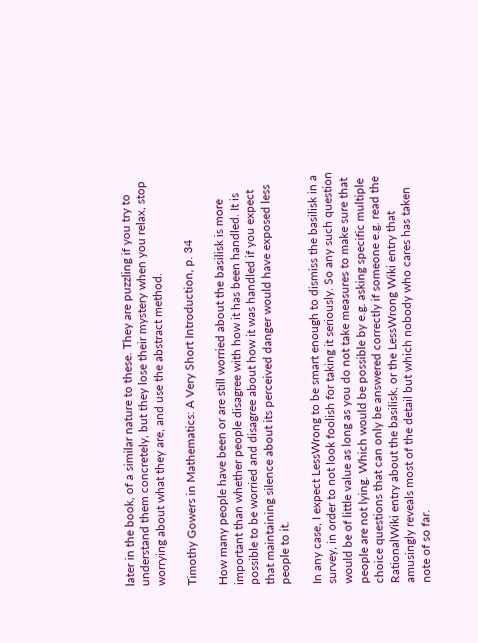later in the book, of a similar nature to these. They are puzzling if you try to understand them concretely, but they lose their mystery when you relax, stop worrying about what they are, and use the abstract method.

Timothy Gowers in Mathematics: A Very Short Introduction, p. 34

How many people have been or are still worried about the basilisk is more important than whether people disagree with how it has been handled. It is possible to be worried and disagree about how it was handled if you expect that maintaining silence about its perceived danger would have exposed less people to it.

In any case, I expect LessWrong to be smart enough to dismiss the basilisk in a survey, in order to not look foolish for taking it seriously. So any such question would be of little value as long as you do not take measures to make sure that people are not lying. Which would be possible by e.g. asking specific multiple choice questions that can only be answered correctly if someone e.g. read the RationalWiki entry about the basilisk, or the LessWrong Wiki entry that amusingly reveals most of the detail but which nobody who cares has taken note of so far.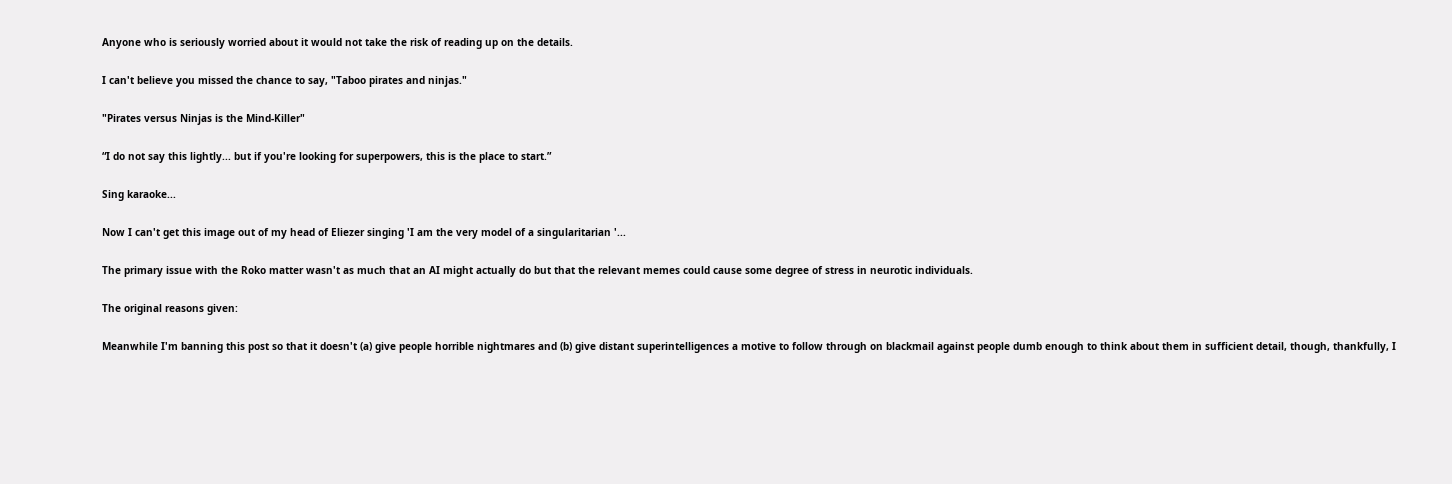Anyone who is seriously worried about it would not take the risk of reading up on the details.

I can't believe you missed the chance to say, "Taboo pirates and ninjas."

"Pirates versus Ninjas is the Mind-Killer"

“I do not say this lightly... but if you're looking for superpowers, this is the place to start.”

Sing karaoke...

Now I can't get this image out of my head of Eliezer singing 'I am the very model of a singularitarian '...

The primary issue with the Roko matter wasn't as much that an AI might actually do but that the relevant memes could cause some degree of stress in neurotic individuals.

The original reasons given:

Meanwhile I'm banning this post so that it doesn't (a) give people horrible nightmares and (b) give distant superintelligences a motive to follow through on blackmail against people dumb enough to think about them in sufficient detail, though, thankfully, I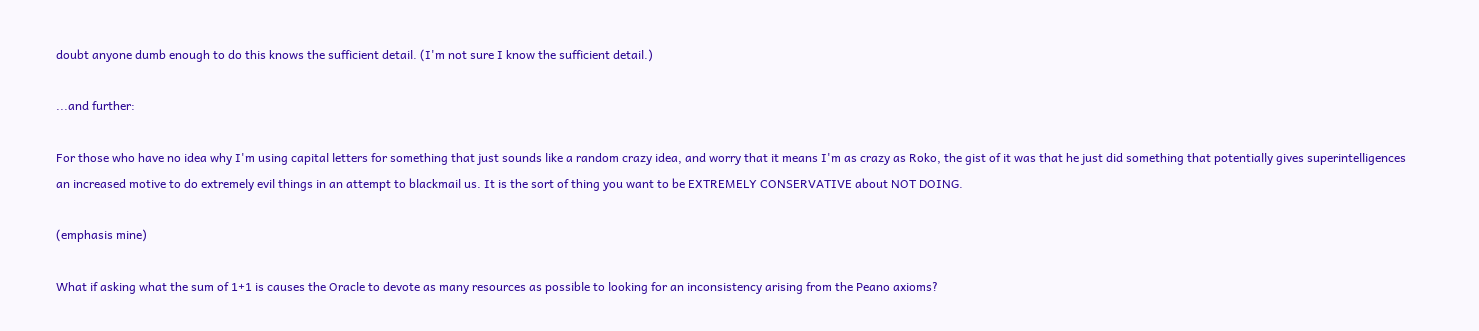doubt anyone dumb enough to do this knows the sufficient detail. (I'm not sure I know the sufficient detail.)

...and further:

For those who have no idea why I'm using capital letters for something that just sounds like a random crazy idea, and worry that it means I'm as crazy as Roko, the gist of it was that he just did something that potentially gives superintelligences an increased motive to do extremely evil things in an attempt to blackmail us. It is the sort of thing you want to be EXTREMELY CONSERVATIVE about NOT DOING.

(emphasis mine)

What if asking what the sum of 1+1 is causes the Oracle to devote as many resources as possible to looking for an inconsistency arising from the Peano axioms?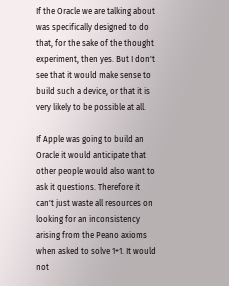If the Oracle we are talking about was specifically designed to do that, for the sake of the thought experiment, then yes. But I don't see that it would make sense to build such a device, or that it is very likely to be possible at all.

If Apple was going to build an Oracle it would anticipate that other people would also want to ask it questions. Therefore it can't just waste all resources on looking for an inconsistency arising from the Peano axioms when asked to solve 1+1. It would not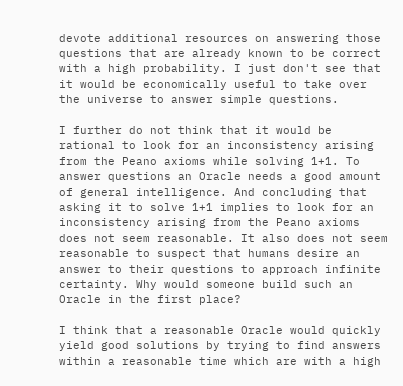devote additional resources on answering those questions that are already known to be correct with a high probability. I just don't see that it would be economically useful to take over the universe to answer simple questions.

I further do not think that it would be rational to look for an inconsistency arising from the Peano axioms while solving 1+1. To answer questions an Oracle needs a good amount of general intelligence. And concluding that asking it to solve 1+1 implies to look for an inconsistency arising from the Peano axioms does not seem reasonable. It also does not seem reasonable to suspect that humans desire an answer to their questions to approach infinite certainty. Why would someone build such an Oracle in the first place?

I think that a reasonable Oracle would quickly yield good solutions by trying to find answers within a reasonable time which are with a high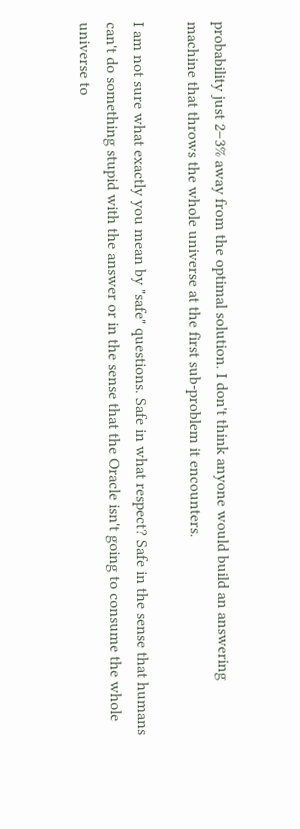probability just 2–3% away from the optimal solution. I don't think anyone would build an answering machine that throws the whole universe at the first sub-problem it encounters.

I am not sure what exactly you mean by "safe" questions. Safe in what respect? Safe in the sense that humans can't do something stupid with the answer or in the sense that the Oracle isn't going to consume the whole universe to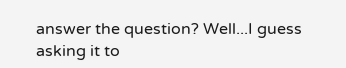answer the question? Well...I guess asking it to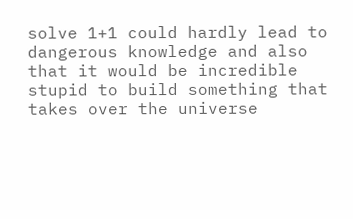solve 1+1 could hardly lead to dangerous knowledge and also that it would be incredible stupid to build something that takes over the universe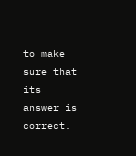to make sure that its answer is correct.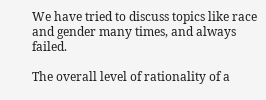We have tried to discuss topics like race and gender many times, and always failed.

The overall level of rationality of a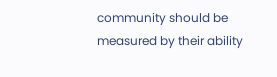community should be measured by their ability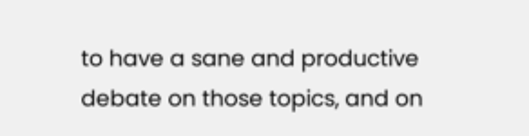to have a sane and productive debate on those topics, and on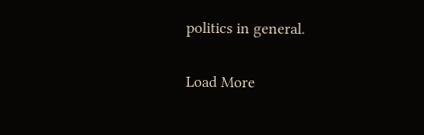politics in general.

Load More